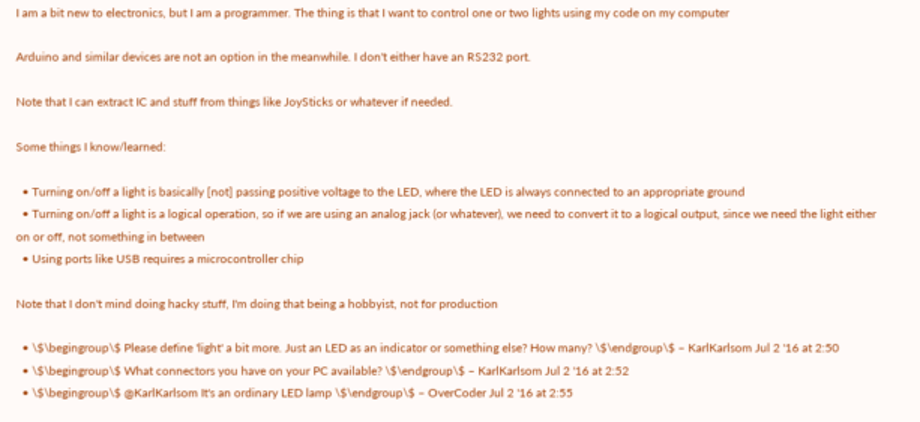I am a bit new to electronics, but I am a programmer. The thing is that I want to control one or two lights using my code on my computer

Arduino and similar devices are not an option in the meanwhile. I don't either have an RS232 port.

Note that I can extract IC and stuff from things like JoySticks or whatever if needed.

Some things I know/learned:

  • Turning on/off a light is basically [not] passing positive voltage to the LED, where the LED is always connected to an appropriate ground
  • Turning on/off a light is a logical operation, so if we are using an analog jack (or whatever), we need to convert it to a logical output, since we need the light either on or off, not something in between
  • Using ports like USB requires a microcontroller chip

Note that I don't mind doing hacky stuff, I'm doing that being a hobbyist, not for production

  • \$\begingroup\$ Please define 'light' a bit more. Just an LED as an indicator or something else? How many? \$\endgroup\$ – KarlKarlsom Jul 2 '16 at 2:50
  • \$\begingroup\$ What connectors you have on your PC available? \$\endgroup\$ – KarlKarlsom Jul 2 '16 at 2:52
  • \$\begingroup\$ @KarlKarlsom It's an ordinary LED lamp \$\endgroup\$ – OverCoder Jul 2 '16 at 2:55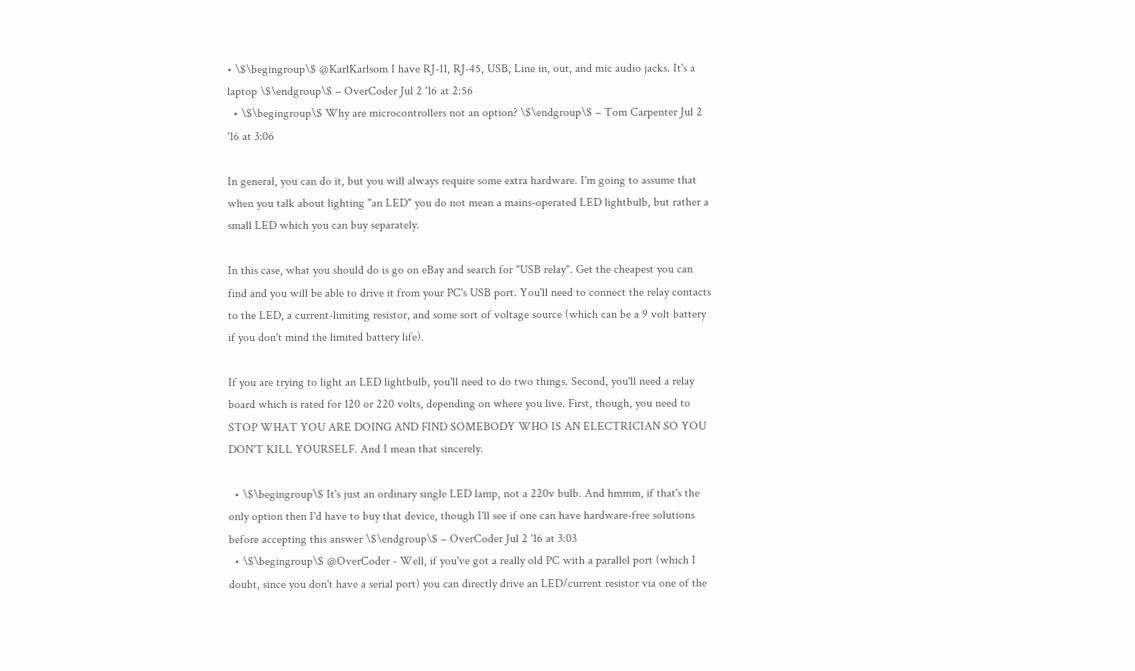• \$\begingroup\$ @KarlKarlsom I have RJ-11, RJ-45, USB, Line in, out, and mic audio jacks. It's a laptop \$\endgroup\$ – OverCoder Jul 2 '16 at 2:56
  • \$\begingroup\$ Why are microcontrollers not an option? \$\endgroup\$ – Tom Carpenter Jul 2 '16 at 3:06

In general, you can do it, but you will always require some extra hardware. I'm going to assume that when you talk about lighting "an LED" you do not mean a mains-operated LED lightbulb, but rather a small LED which you can buy separately.

In this case, what you should do is go on eBay and search for "USB relay". Get the cheapest you can find and you will be able to drive it from your PC's USB port. You'll need to connect the relay contacts to the LED, a current-limiting resistor, and some sort of voltage source (which can be a 9 volt battery if you don't mind the limited battery life).

If you are trying to light an LED lightbulb, you'll need to do two things. Second, you'll need a relay board which is rated for 120 or 220 volts, depending on where you live. First, though, you need to STOP WHAT YOU ARE DOING AND FIND SOMEBODY WHO IS AN ELECTRICIAN SO YOU DON'T KILL YOURSELF. And I mean that sincerely.

  • \$\begingroup\$ It's just an ordinary single LED lamp, not a 220v bulb. And hmmm, if that's the only option then I'd have to buy that device, though I'll see if one can have hardware-free solutions before accepting this answer \$\endgroup\$ – OverCoder Jul 2 '16 at 3:03
  • \$\begingroup\$ @OverCoder - Well, if you've got a really old PC with a parallel port (which I doubt, since you don't have a serial port) you can directly drive an LED/current resistor via one of the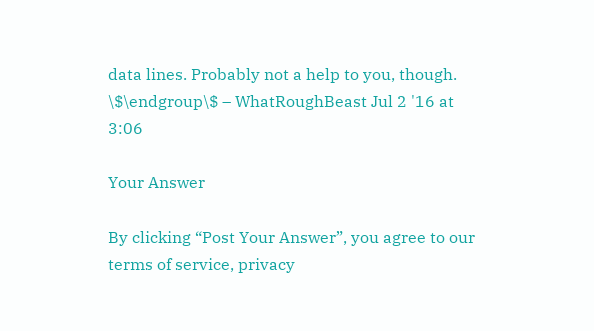data lines. Probably not a help to you, though. \$\endgroup\$ – WhatRoughBeast Jul 2 '16 at 3:06

Your Answer

By clicking “Post Your Answer”, you agree to our terms of service, privacy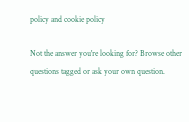policy and cookie policy

Not the answer you're looking for? Browse other questions tagged or ask your own question.